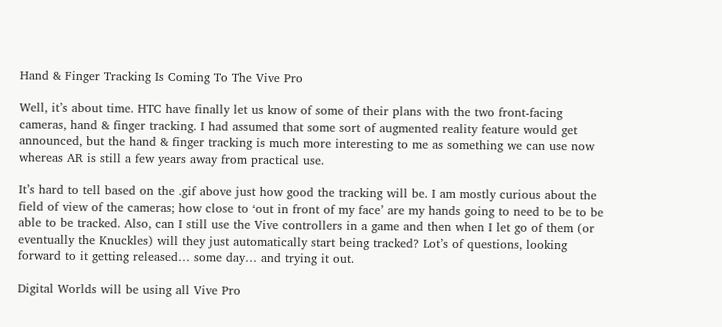Hand & Finger Tracking Is Coming To The Vive Pro

Well, it’s about time. HTC have finally let us know of some of their plans with the two front-facing cameras, hand & finger tracking. I had assumed that some sort of augmented reality feature would get announced, but the hand & finger tracking is much more interesting to me as something we can use now whereas AR is still a few years away from practical use.

It’s hard to tell based on the .gif above just how good the tracking will be. I am mostly curious about the field of view of the cameras; how close to ‘out in front of my face’ are my hands going to need to be to be able to be tracked. Also, can I still use the Vive controllers in a game and then when I let go of them (or eventually the Knuckles) will they just automatically start being tracked? Lot’s of questions, looking forward to it getting released… some day… and trying it out.

Digital Worlds will be using all Vive Pro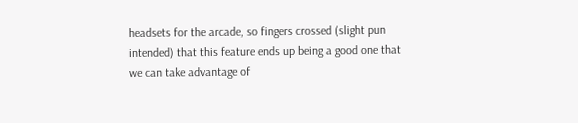headsets for the arcade, so fingers crossed (slight pun intended) that this feature ends up being a good one that we can take advantage of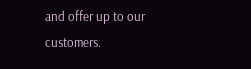and offer up to our customers.